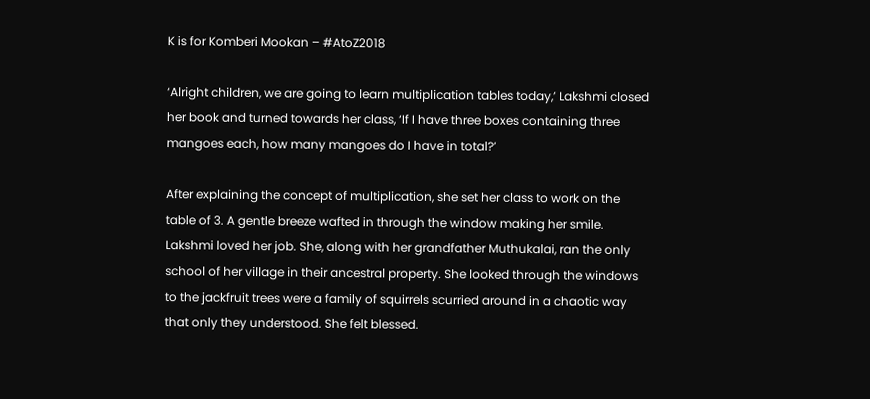K is for Komberi Mookan – #AtoZ2018

‘Alright children, we are going to learn multiplication tables today,’ Lakshmi closed her book and turned towards her class, ‘If I have three boxes containing three mangoes each, how many mangoes do I have in total?’

After explaining the concept of multiplication, she set her class to work on the table of 3. A gentle breeze wafted in through the window making her smile. Lakshmi loved her job. She, along with her grandfather Muthukalai, ran the only school of her village in their ancestral property. She looked through the windows to the jackfruit trees were a family of squirrels scurried around in a chaotic way that only they understood. She felt blessed.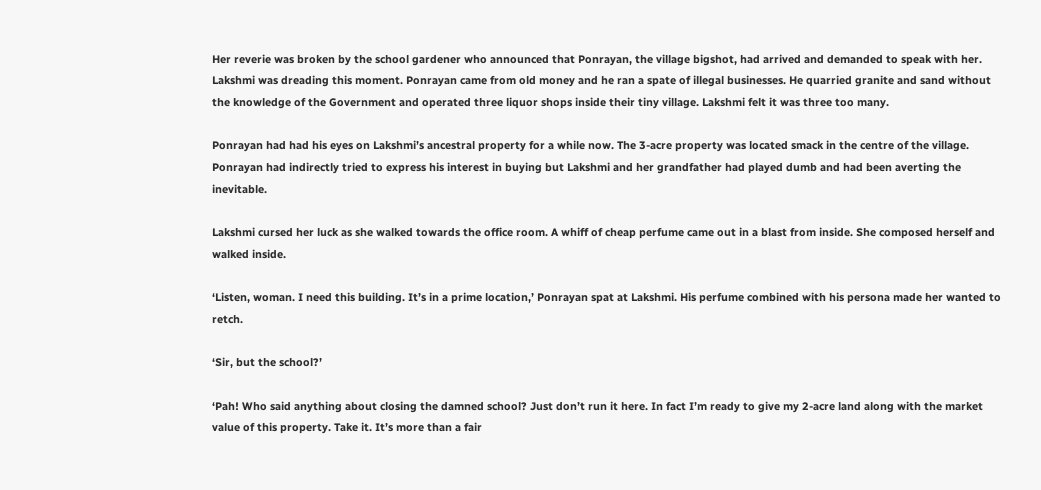Her reverie was broken by the school gardener who announced that Ponrayan, the village bigshot, had arrived and demanded to speak with her. Lakshmi was dreading this moment. Ponrayan came from old money and he ran a spate of illegal businesses. He quarried granite and sand without the knowledge of the Government and operated three liquor shops inside their tiny village. Lakshmi felt it was three too many.

Ponrayan had had his eyes on Lakshmi’s ancestral property for a while now. The 3-acre property was located smack in the centre of the village. Ponrayan had indirectly tried to express his interest in buying but Lakshmi and her grandfather had played dumb and had been averting the inevitable.

Lakshmi cursed her luck as she walked towards the office room. A whiff of cheap perfume came out in a blast from inside. She composed herself and walked inside.

‘Listen, woman. I need this building. It’s in a prime location,’ Ponrayan spat at Lakshmi. His perfume combined with his persona made her wanted to retch.

‘Sir, but the school?’

‘Pah! Who said anything about closing the damned school? Just don’t run it here. In fact I’m ready to give my 2-acre land along with the market value of this property. Take it. It’s more than a fair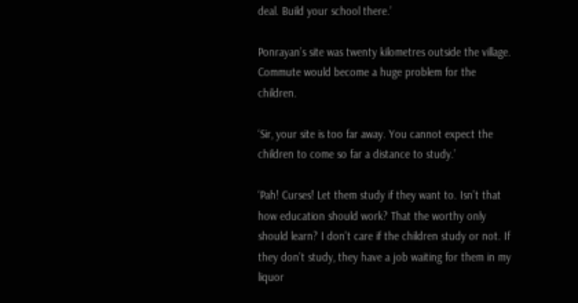deal. Build your school there.’

Ponrayan’s site was twenty kilometres outside the village. Commute would become a huge problem for the children.

‘Sir, your site is too far away. You cannot expect the children to come so far a distance to study.’

‘Pah! Curses! Let them study if they want to. Isn’t that how education should work? That the worthy only should learn? I don’t care if the children study or not. If they don’t study, they have a job waiting for them in my liquor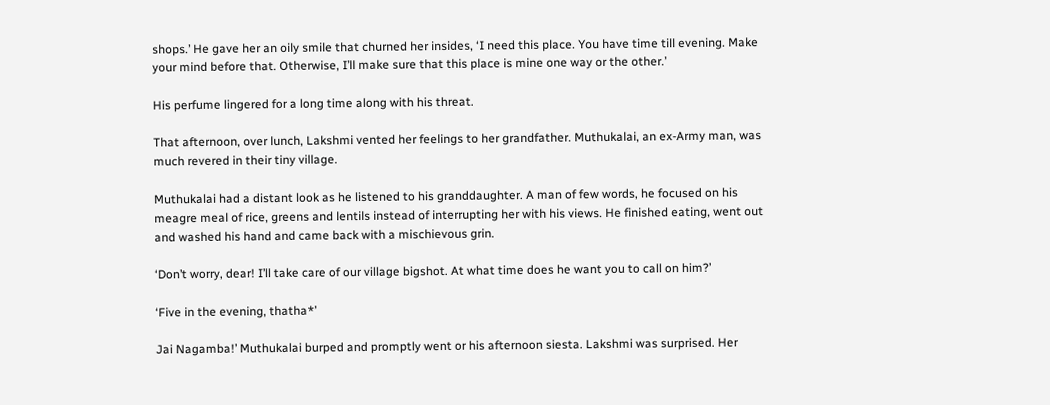shops.’ He gave her an oily smile that churned her insides, ‘I need this place. You have time till evening. Make your mind before that. Otherwise, I’ll make sure that this place is mine one way or the other.’

His perfume lingered for a long time along with his threat.

That afternoon, over lunch, Lakshmi vented her feelings to her grandfather. Muthukalai, an ex-Army man, was much revered in their tiny village.

Muthukalai had a distant look as he listened to his granddaughter. A man of few words, he focused on his meagre meal of rice, greens and lentils instead of interrupting her with his views. He finished eating, went out and washed his hand and came back with a mischievous grin.

‘Don’t worry, dear! I’ll take care of our village bigshot. At what time does he want you to call on him?’

‘Five in the evening, thatha*’

Jai Nagamba!’ Muthukalai burped and promptly went or his afternoon siesta. Lakshmi was surprised. Her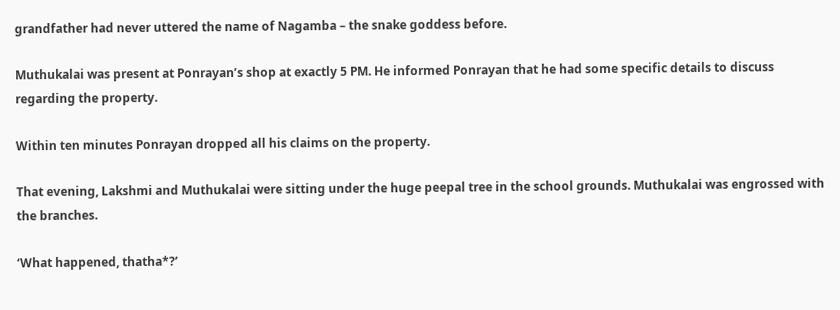grandfather had never uttered the name of Nagamba – the snake goddess before.

Muthukalai was present at Ponrayan’s shop at exactly 5 PM. He informed Ponrayan that he had some specific details to discuss regarding the property.

Within ten minutes Ponrayan dropped all his claims on the property.

That evening, Lakshmi and Muthukalai were sitting under the huge peepal tree in the school grounds. Muthukalai was engrossed with the branches.

‘What happened, thatha*?’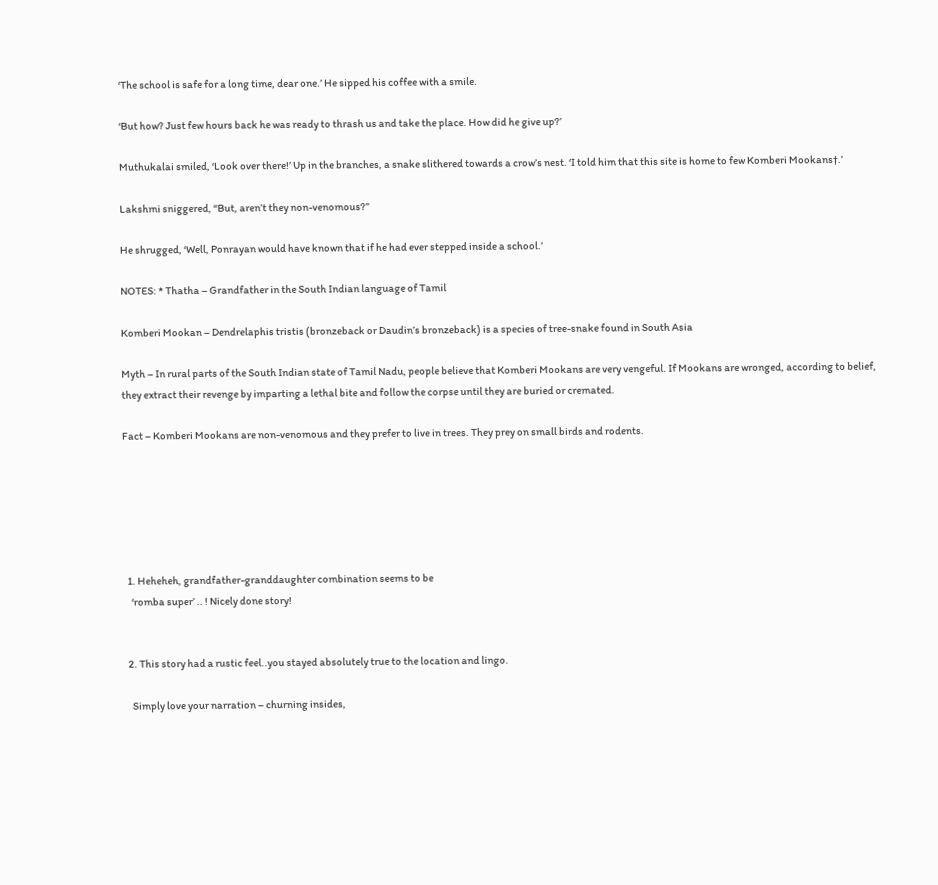‘The school is safe for a long time, dear one.’ He sipped his coffee with a smile.

‘But how? Just few hours back he was ready to thrash us and take the place. How did he give up?’

Muthukalai smiled, ‘Look over there!’ Up in the branches, a snake slithered towards a crow’s nest. ‘I told him that this site is home to few Komberi Mookans†.’

Lakshmi sniggered, “But, aren’t they non-venomous?”

He shrugged, ‘Well, Ponrayan would have known that if he had ever stepped inside a school.’

NOTES: * Thatha – Grandfather in the South Indian language of Tamil

Komberi Mookan – Dendrelaphis tristis (bronzeback or Daudin’s bronzeback) is a species of tree-snake found in South Asia

Myth – In rural parts of the South Indian state of Tamil Nadu, people believe that Komberi Mookans are very vengeful. If Mookans are wronged, according to belief, they extract their revenge by imparting a lethal bite and follow the corpse until they are buried or cremated.

Fact – Komberi Mookans are non-venomous and they prefer to live in trees. They prey on small birds and rodents.






  1. Heheheh, grandfather-granddaughter combination seems to be
    ‘romba super’ .. ! Nicely done story!


  2. This story had a rustic feel..you stayed absolutely true to the location and lingo.

    Simply love your narration – churning insides,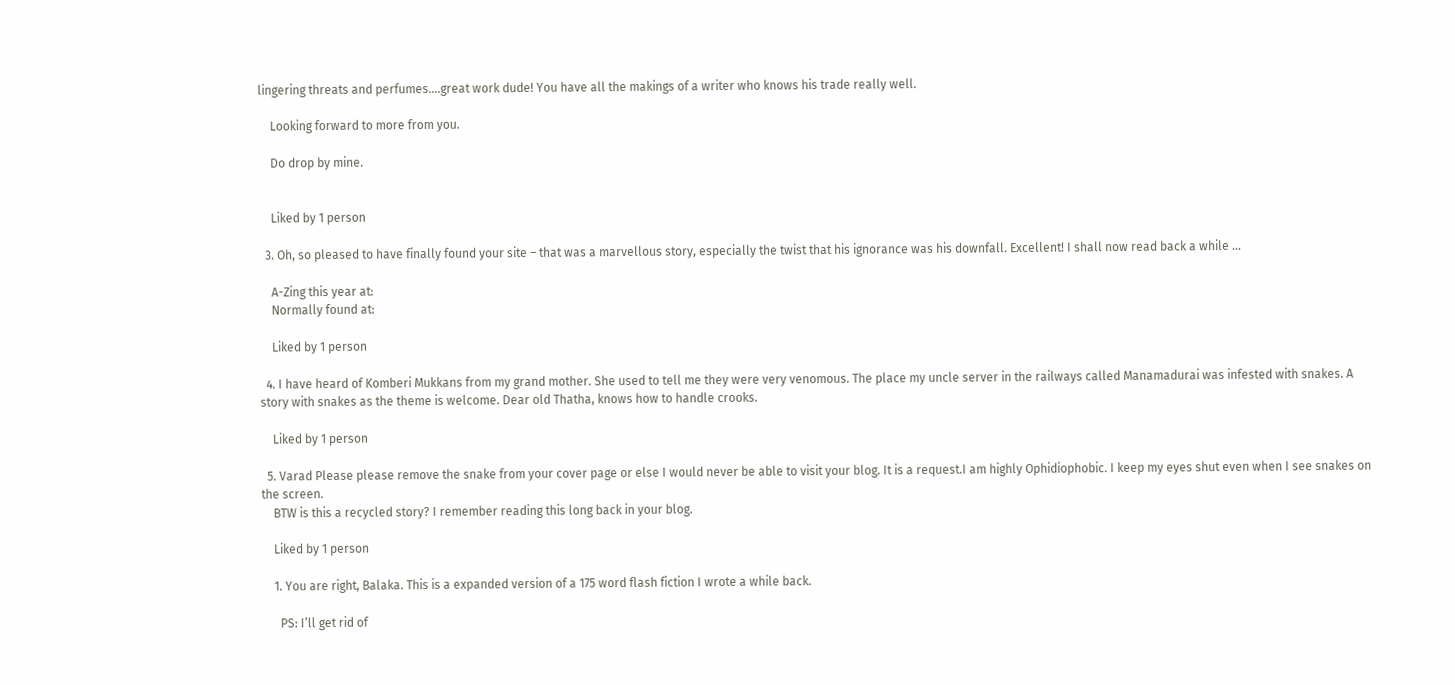lingering threats and perfumes….great work dude! You have all the makings of a writer who knows his trade really well.

    Looking forward to more from you.

    Do drop by mine.


    Liked by 1 person

  3. Oh, so pleased to have finally found your site – that was a marvellous story, especially the twist that his ignorance was his downfall. Excellent! I shall now read back a while …

    A-Zing this year at:
    Normally found at:

    Liked by 1 person

  4. I have heard of Komberi Mukkans from my grand mother. She used to tell me they were very venomous. The place my uncle server in the railways called Manamadurai was infested with snakes. A story with snakes as the theme is welcome. Dear old Thatha, knows how to handle crooks.

    Liked by 1 person

  5. Varad Please please remove the snake from your cover page or else I would never be able to visit your blog. It is a request.I am highly Ophidiophobic. I keep my eyes shut even when I see snakes on the screen.
    BTW is this a recycled story? I remember reading this long back in your blog.

    Liked by 1 person

    1. You are right, Balaka. This is a expanded version of a 175 word flash fiction I wrote a while back.

      PS: I’ll get rid of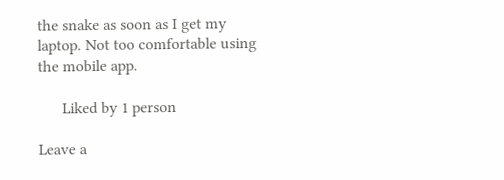the snake as soon as I get my laptop. Not too comfortable using the mobile app.

      Liked by 1 person

Leave a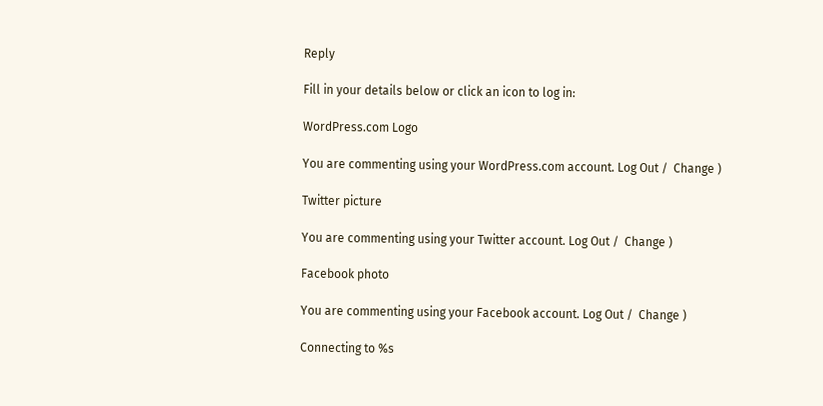Reply

Fill in your details below or click an icon to log in:

WordPress.com Logo

You are commenting using your WordPress.com account. Log Out /  Change )

Twitter picture

You are commenting using your Twitter account. Log Out /  Change )

Facebook photo

You are commenting using your Facebook account. Log Out /  Change )

Connecting to %s